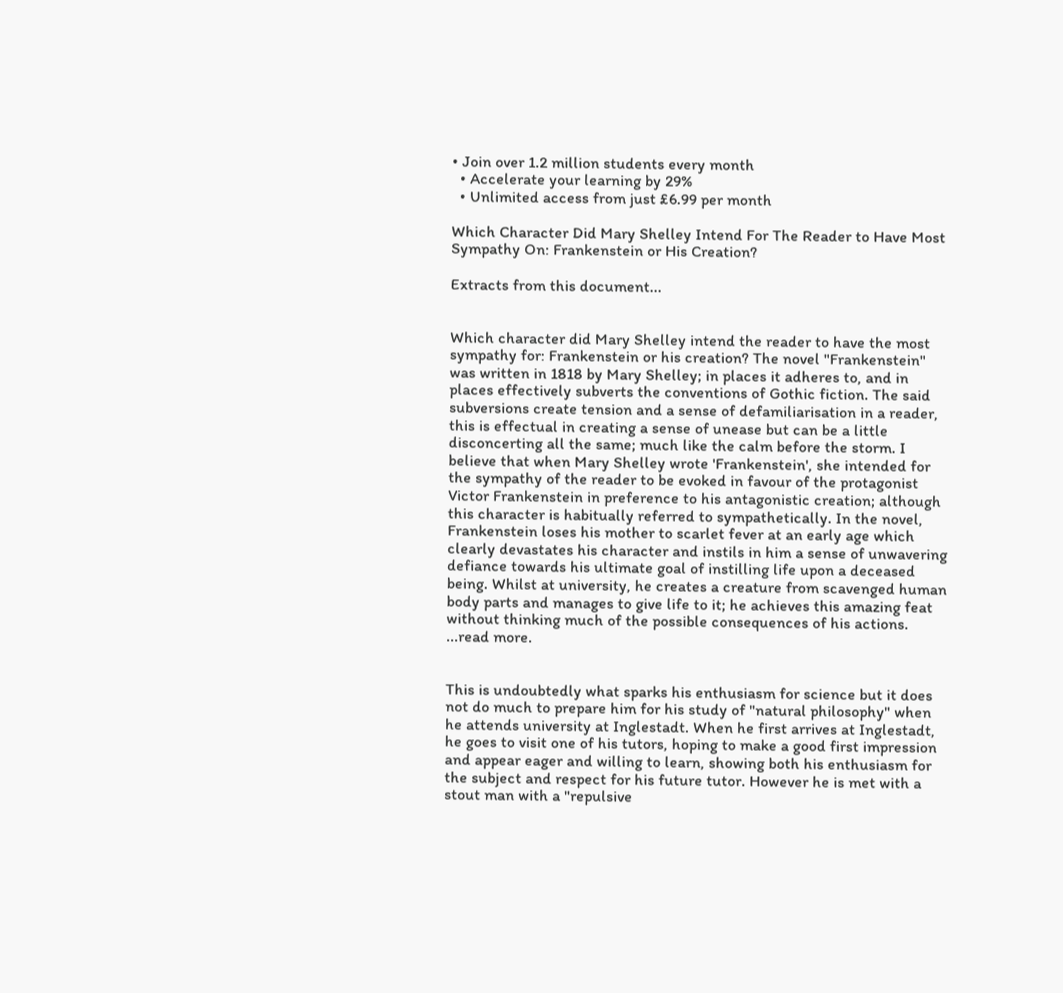• Join over 1.2 million students every month
  • Accelerate your learning by 29%
  • Unlimited access from just £6.99 per month

Which Character Did Mary Shelley Intend For The Reader to Have Most Sympathy On: Frankenstein or His Creation?

Extracts from this document...


Which character did Mary Shelley intend the reader to have the most sympathy for: Frankenstein or his creation? The novel "Frankenstein" was written in 1818 by Mary Shelley; in places it adheres to, and in places effectively subverts the conventions of Gothic fiction. The said subversions create tension and a sense of defamiliarisation in a reader, this is effectual in creating a sense of unease but can be a little disconcerting all the same; much like the calm before the storm. I believe that when Mary Shelley wrote 'Frankenstein', she intended for the sympathy of the reader to be evoked in favour of the protagonist Victor Frankenstein in preference to his antagonistic creation; although this character is habitually referred to sympathetically. In the novel, Frankenstein loses his mother to scarlet fever at an early age which clearly devastates his character and instils in him a sense of unwavering defiance towards his ultimate goal of instilling life upon a deceased being. Whilst at university, he creates a creature from scavenged human body parts and manages to give life to it; he achieves this amazing feat without thinking much of the possible consequences of his actions. ...read more.


This is undoubtedly what sparks his enthusiasm for science but it does not do much to prepare him for his study of "natural philosophy" when he attends university at Inglestadt. When he first arrives at Inglestadt, he goes to visit one of his tutors, hoping to make a good first impression and appear eager and willing to learn, showing both his enthusiasm for the subject and respect for his future tutor. However he is met with a stout man with a "repulsive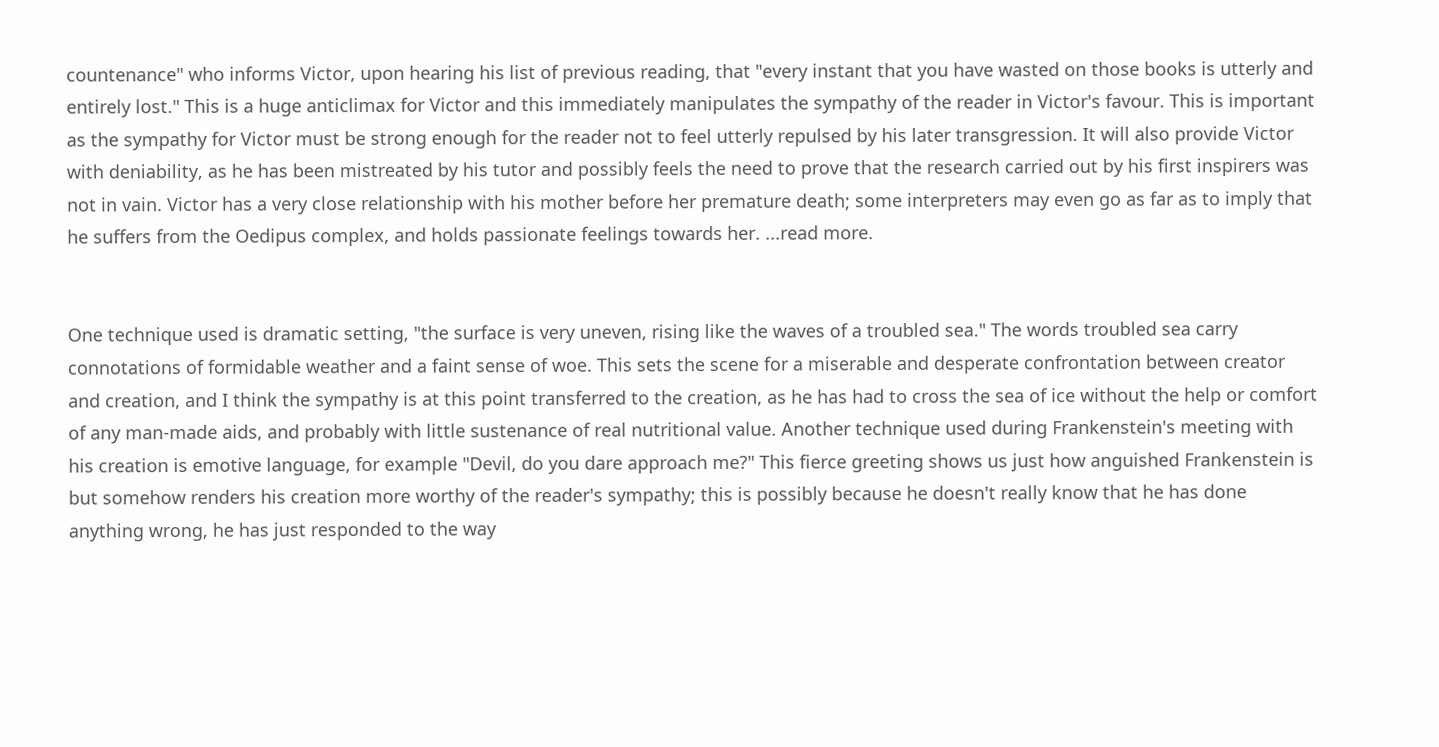countenance" who informs Victor, upon hearing his list of previous reading, that "every instant that you have wasted on those books is utterly and entirely lost." This is a huge anticlimax for Victor and this immediately manipulates the sympathy of the reader in Victor's favour. This is important as the sympathy for Victor must be strong enough for the reader not to feel utterly repulsed by his later transgression. It will also provide Victor with deniability, as he has been mistreated by his tutor and possibly feels the need to prove that the research carried out by his first inspirers was not in vain. Victor has a very close relationship with his mother before her premature death; some interpreters may even go as far as to imply that he suffers from the Oedipus complex, and holds passionate feelings towards her. ...read more.


One technique used is dramatic setting, "the surface is very uneven, rising like the waves of a troubled sea." The words troubled sea carry connotations of formidable weather and a faint sense of woe. This sets the scene for a miserable and desperate confrontation between creator and creation, and I think the sympathy is at this point transferred to the creation, as he has had to cross the sea of ice without the help or comfort of any man-made aids, and probably with little sustenance of real nutritional value. Another technique used during Frankenstein's meeting with his creation is emotive language, for example "Devil, do you dare approach me?" This fierce greeting shows us just how anguished Frankenstein is but somehow renders his creation more worthy of the reader's sympathy; this is possibly because he doesn't really know that he has done anything wrong, he has just responded to the way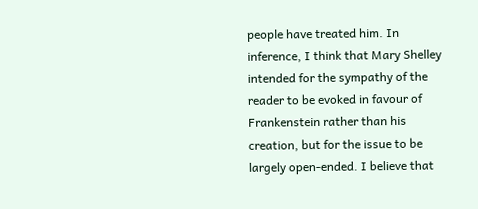people have treated him. In inference, I think that Mary Shelley intended for the sympathy of the reader to be evoked in favour of Frankenstein rather than his creation, but for the issue to be largely open-ended. I believe that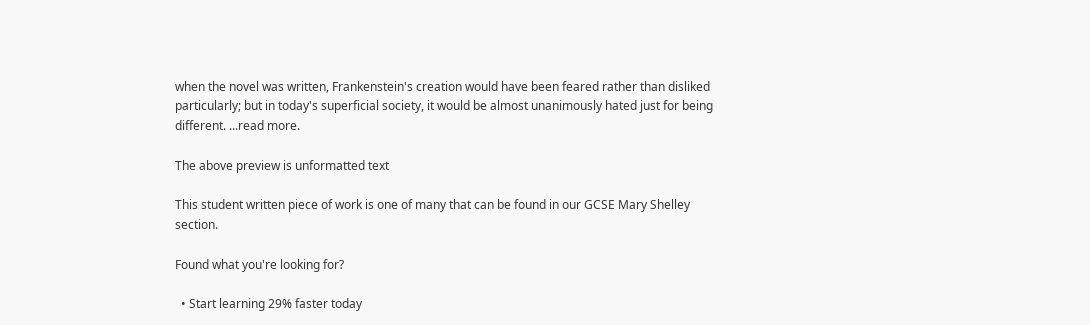when the novel was written, Frankenstein's creation would have been feared rather than disliked particularly; but in today's superficial society, it would be almost unanimously hated just for being different. ...read more.

The above preview is unformatted text

This student written piece of work is one of many that can be found in our GCSE Mary Shelley section.

Found what you're looking for?

  • Start learning 29% faster today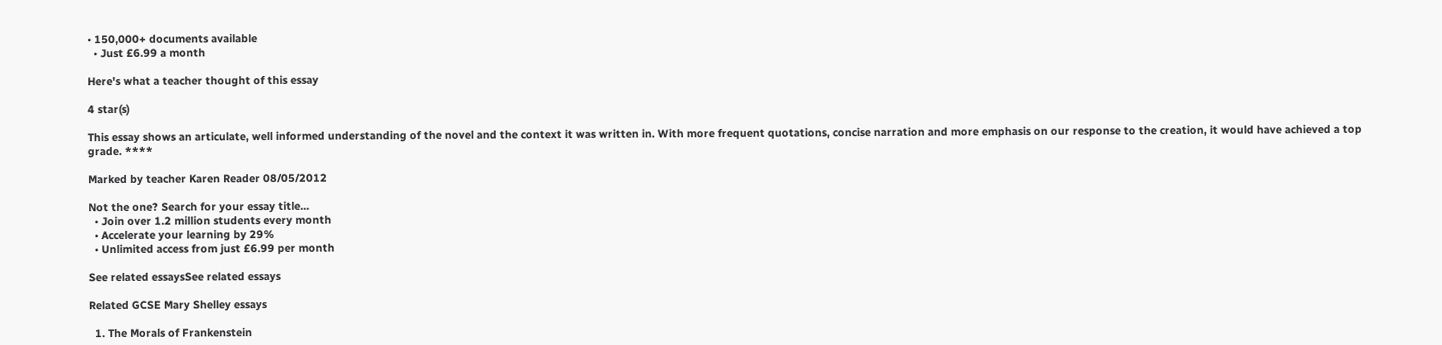• 150,000+ documents available
  • Just £6.99 a month

Here's what a teacher thought of this essay

4 star(s)

This essay shows an articulate, well informed understanding of the novel and the context it was written in. With more frequent quotations, concise narration and more emphasis on our response to the creation, it would have achieved a top grade. ****

Marked by teacher Karen Reader 08/05/2012

Not the one? Search for your essay title...
  • Join over 1.2 million students every month
  • Accelerate your learning by 29%
  • Unlimited access from just £6.99 per month

See related essaysSee related essays

Related GCSE Mary Shelley essays

  1. The Morals of Frankenstein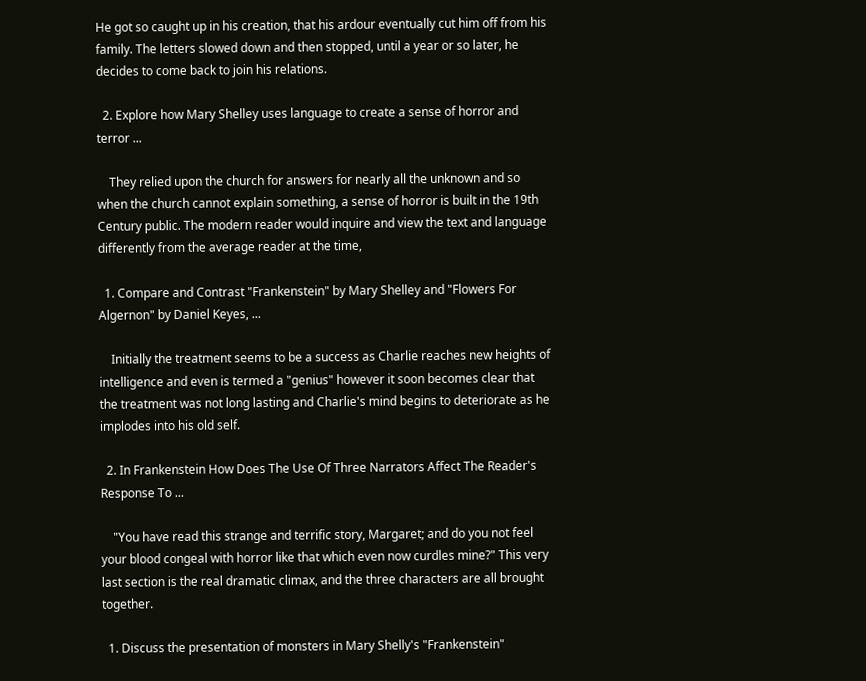He got so caught up in his creation, that his ardour eventually cut him off from his family. The letters slowed down and then stopped, until a year or so later, he decides to come back to join his relations.

  2. Explore how Mary Shelley uses language to create a sense of horror and terror ...

    They relied upon the church for answers for nearly all the unknown and so when the church cannot explain something, a sense of horror is built in the 19th Century public. The modern reader would inquire and view the text and language differently from the average reader at the time,

  1. Compare and Contrast "Frankenstein" by Mary Shelley and "Flowers For Algernon" by Daniel Keyes, ...

    Initially the treatment seems to be a success as Charlie reaches new heights of intelligence and even is termed a "genius" however it soon becomes clear that the treatment was not long lasting and Charlie's mind begins to deteriorate as he implodes into his old self.

  2. In Frankenstein How Does The Use Of Three Narrators Affect The Reader's Response To ...

    "You have read this strange and terrific story, Margaret; and do you not feel your blood congeal with horror like that which even now curdles mine?" This very last section is the real dramatic climax, and the three characters are all brought together.

  1. Discuss the presentation of monsters in Mary Shelly's "Frankenstein"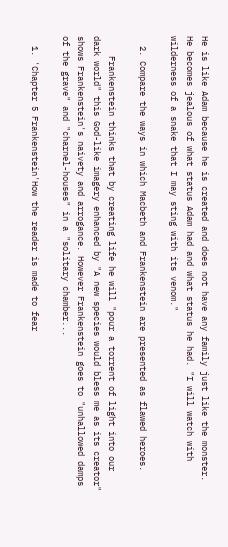He is like Adam because he is created and does not have any family just like the monster. He becomes jealous of what status Adam had and what status he had. "I will watch with wilderness of a snake that I may sting with its venom."

  2. Compare the ways in which Macbeth and Frankenstein are presented as flawed heroes.

    Frankenstein thinks that by creating life he will "pour a torrent of light into our dark world" this God-like imagery enhanced by "A new species would bless me as its creator" shows Frankenstein's naivety and arrogance. However Frankenstein goes to "unhallowed damps of the grave" and "charnel-houses" in a "solitary chamber...

  1. 'Chapter 5 Frankenstein'How the reader is made to fear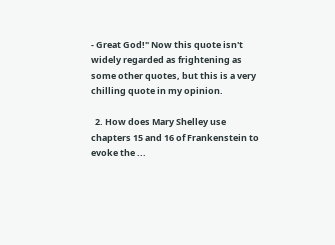- Great God!" Now this quote isn't widely regarded as frightening as some other quotes, but this is a very chilling quote in my opinion.

  2. How does Mary Shelley use chapters 15 and 16 of Frankenstein to evoke the ...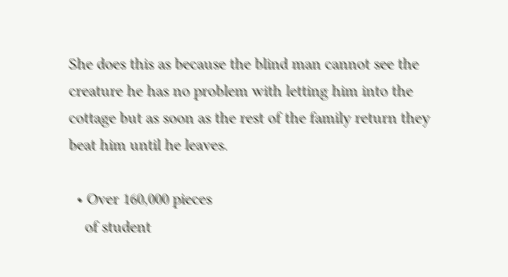She does this as because the blind man cannot see the creature he has no problem with letting him into the cottage but as soon as the rest of the family return they beat him until he leaves.

  • Over 160,000 pieces
    of student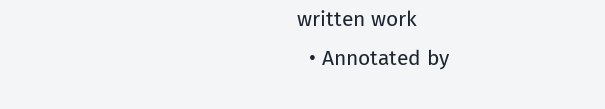written work
  • Annotated by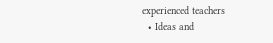experienced teachers
  • Ideas and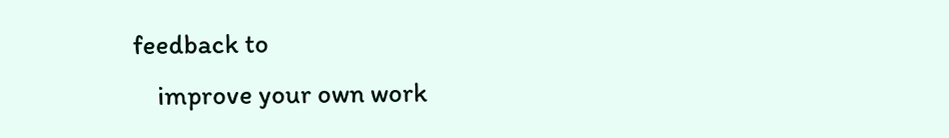feedback to
    improve your own work